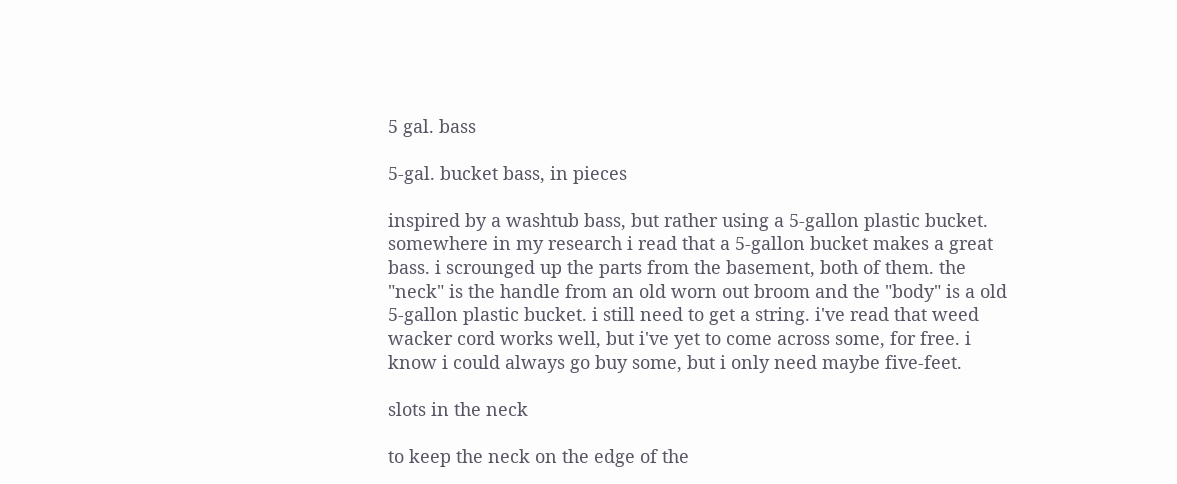5 gal. bass

5-gal. bucket bass, in pieces

inspired by a washtub bass, but rather using a 5-gallon plastic bucket. somewhere in my research i read that a 5-gallon bucket makes a great bass. i scrounged up the parts from the basement, both of them. the "neck" is the handle from an old worn out broom and the "body" is a old 5-gallon plastic bucket. i still need to get a string. i've read that weed wacker cord works well, but i've yet to come across some, for free. i know i could always go buy some, but i only need maybe five-feet.

slots in the neck

to keep the neck on the edge of the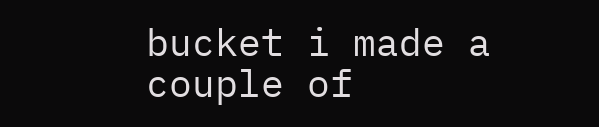bucket i made a couple of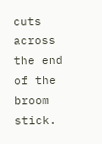cuts across the end of the broom stick.